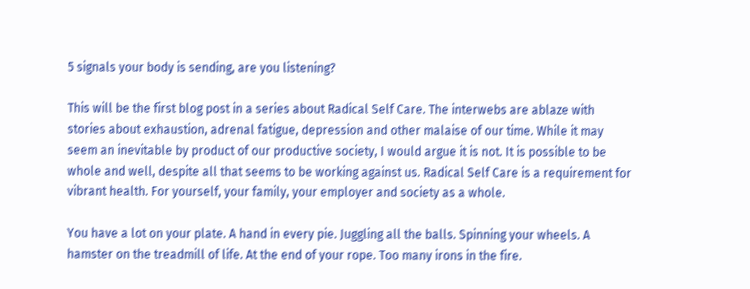5 signals your body is sending, are you listening?

This will be the first blog post in a series about Radical Self Care. The interwebs are ablaze with stories about exhaustion, adrenal fatigue, depression and other malaise of our time. While it may seem an inevitable by product of our productive society, I would argue it is not. It is possible to be whole and well, despite all that seems to be working against us. Radical Self Care is a requirement for vibrant health. For yourself, your family, your employer and society as a whole.

You have a lot on your plate. A hand in every pie. Juggling all the balls. Spinning your wheels. A hamster on the treadmill of life. At the end of your rope. Too many irons in the fire.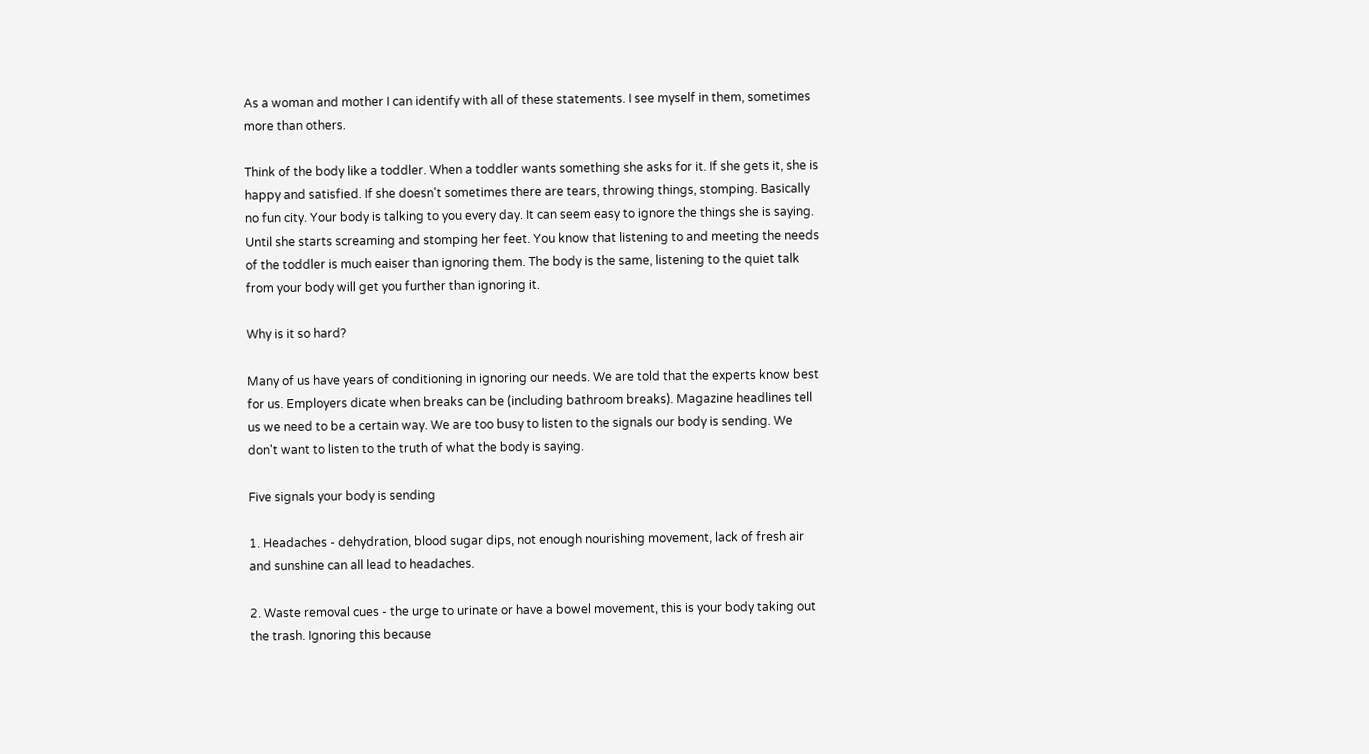As a woman and mother I can identify with all of these statements. I see myself in them, sometimes more than others.

Think of the body like a toddler. When a toddler wants something she asks for it. If she gets it, she is happy and satisfied. If she doesn't sometimes there are tears, throwing things, stomping. Basically no fun city. Your body is talking to you every day. It can seem easy to ignore the things she is saying. Until she starts screaming and stomping her feet. You know that listening to and meeting the needs of the toddler is much eaiser than ignoring them. The body is the same, listening to the quiet talk from your body will get you further than ignoring it.

Why is it so hard?

Many of us have years of conditioning in ignoring our needs. We are told that the experts know best for us. Employers dicate when breaks can be (including bathroom breaks). Magazine headlines tell us we need to be a certain way. We are too busy to listen to the signals our body is sending. We don't want to listen to the truth of what the body is saying.

Five signals your body is sending

1. Headaches - dehydration, blood sugar dips, not enough nourishing movement, lack of fresh air and sunshine can all lead to headaches.

2. Waste removal cues - the urge to urinate or have a bowel movement, this is your body taking out the trash. Ignoring this because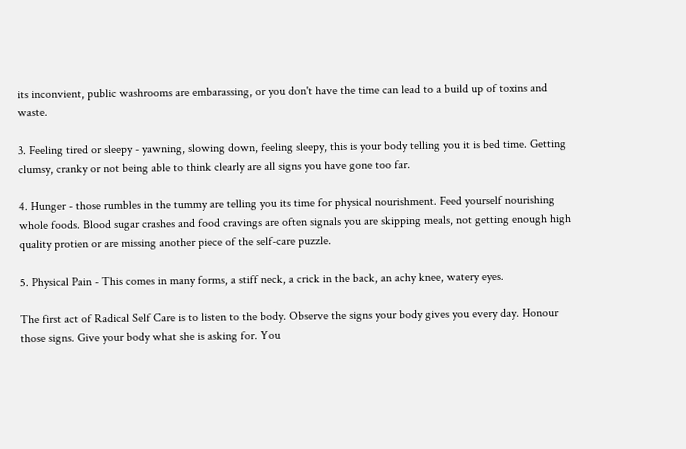its inconvient, public washrooms are embarassing, or you don't have the time can lead to a build up of toxins and waste.

3. Feeling tired or sleepy - yawning, slowing down, feeling sleepy, this is your body telling you it is bed time. Getting clumsy, cranky or not being able to think clearly are all signs you have gone too far.

4. Hunger - those rumbles in the tummy are telling you its time for physical nourishment. Feed yourself nourishing whole foods. Blood sugar crashes and food cravings are often signals you are skipping meals, not getting enough high quality protien or are missing another piece of the self-care puzzle.

5. Physical Pain - This comes in many forms, a stiff neck, a crick in the back, an achy knee, watery eyes.

The first act of Radical Self Care is to listen to the body. Observe the signs your body gives you every day. Honour those signs. Give your body what she is asking for. You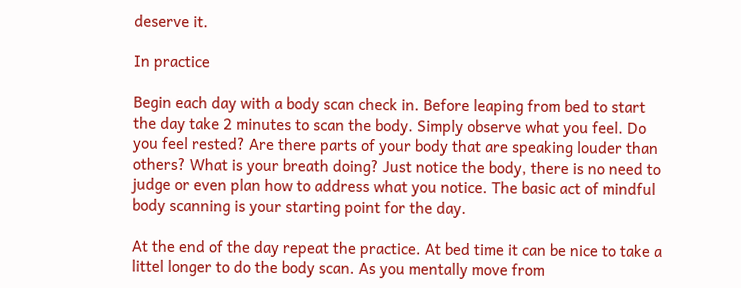deserve it.

In practice

Begin each day with a body scan check in. Before leaping from bed to start the day take 2 minutes to scan the body. Simply observe what you feel. Do you feel rested? Are there parts of your body that are speaking louder than others? What is your breath doing? Just notice the body, there is no need to judge or even plan how to address what you notice. The basic act of mindful body scanning is your starting point for the day.

At the end of the day repeat the practice. At bed time it can be nice to take a littel longer to do the body scan. As you mentally move from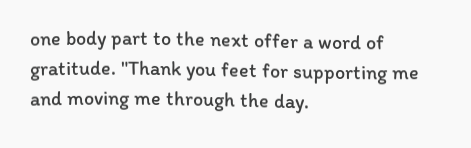one body part to the next offer a word of gratitude. "Thank you feet for supporting me and moving me through the day.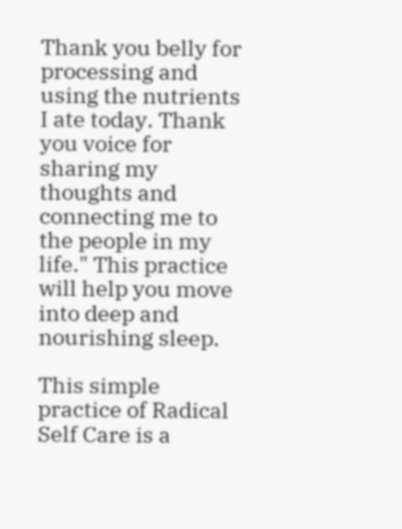Thank you belly for processing and using the nutrients I ate today. Thank you voice for sharing my thoughts and connecting me to the people in my life." This practice will help you move into deep and nourishing sleep.

This simple practice of Radical Self Care is a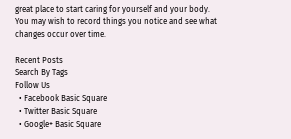great place to start caring for yourself and your body. You may wish to record things you notice and see what changes occur over time.

Recent Posts
Search By Tags
Follow Us
  • Facebook Basic Square
  • Twitter Basic Square
  • Google+ Basic Square